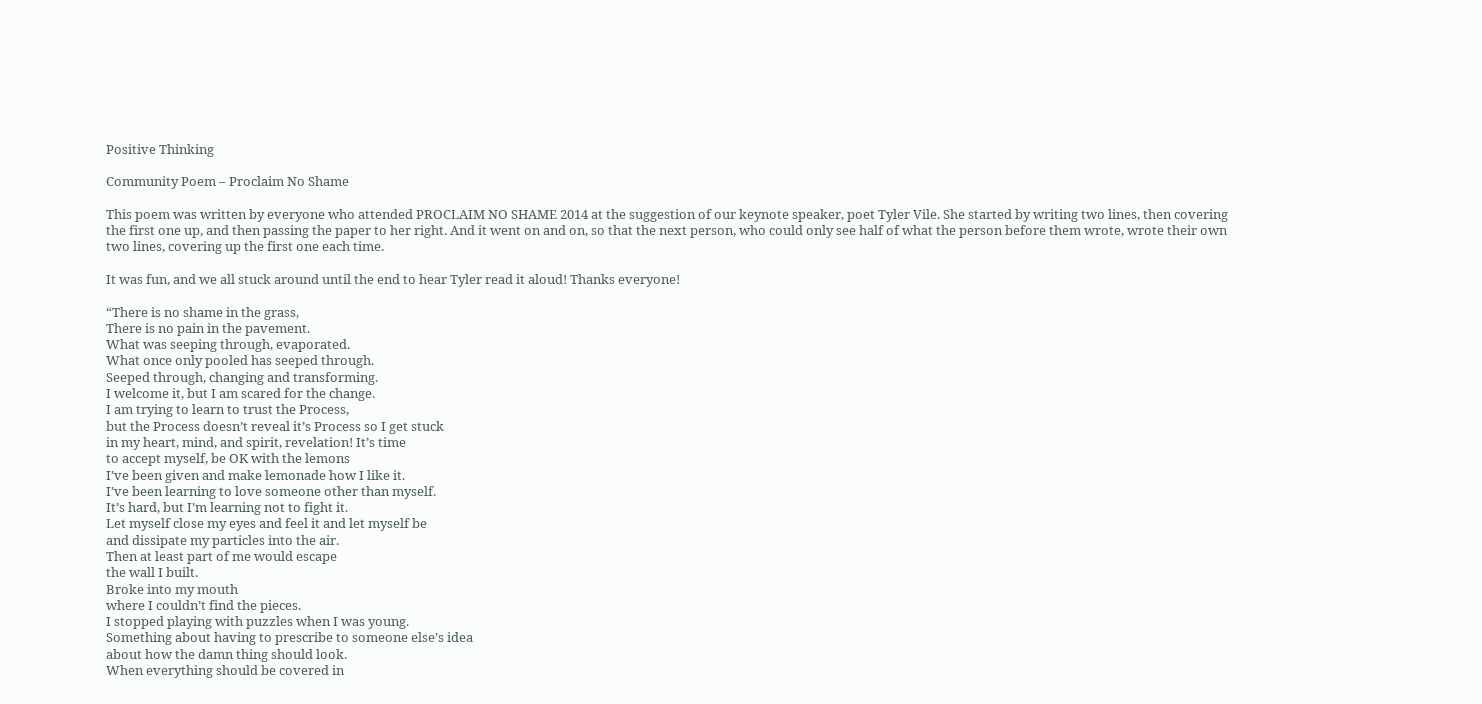Positive Thinking

Community Poem – Proclaim No Shame

This poem was written by everyone who attended PROCLAIM NO SHAME 2014 at the suggestion of our keynote speaker, poet Tyler Vile. She started by writing two lines, then covering the first one up, and then passing the paper to her right. And it went on and on, so that the next person, who could only see half of what the person before them wrote, wrote their own two lines, covering up the first one each time.

It was fun, and we all stuck around until the end to hear Tyler read it aloud! Thanks everyone!

“There is no shame in the grass,
There is no pain in the pavement.
What was seeping through, evaporated.
What once only pooled has seeped through.
Seeped through, changing and transforming.
I welcome it, but I am scared for the change.
I am trying to learn to trust the Process,
but the Process doesn’t reveal it’s Process so I get stuck
in my heart, mind, and spirit, revelation! It’s time
to accept myself, be OK with the lemons
I’ve been given and make lemonade how I like it.
I’ve been learning to love someone other than myself.
It’s hard, but I’m learning not to fight it.
Let myself close my eyes and feel it and let myself be
and dissipate my particles into the air.
Then at least part of me would escape
the wall I built.
Broke into my mouth
where I couldn’t find the pieces.
I stopped playing with puzzles when I was young.
Something about having to prescribe to someone else’s idea
about how the damn thing should look.
When everything should be covered in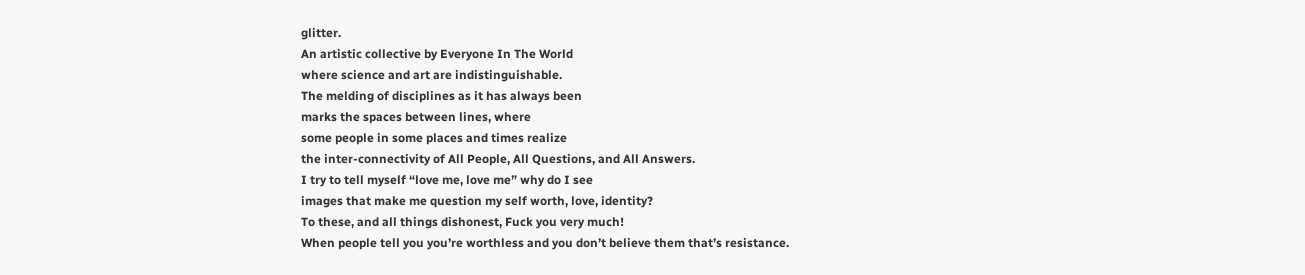glitter.
An artistic collective by Everyone In The World
where science and art are indistinguishable.
The melding of disciplines as it has always been
marks the spaces between lines, where
some people in some places and times realize
the inter-connectivity of All People, All Questions, and All Answers.
I try to tell myself “love me, love me” why do I see
images that make me question my self worth, love, identity?
To these, and all things dishonest, Fuck you very much!
When people tell you you’re worthless and you don’t believe them that’s resistance.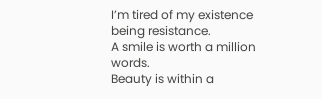I’m tired of my existence being resistance.
A smile is worth a million words.
Beauty is within a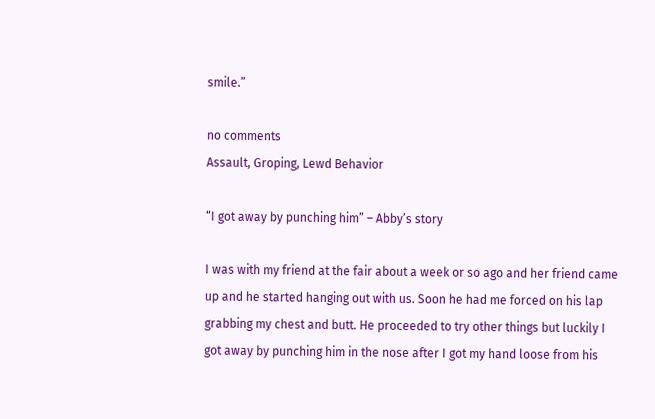smile.”

no comments
Assault, Groping, Lewd Behavior

“I got away by punching him” – Abby’s story

I was with my friend at the fair about a week or so ago and her friend came up and he started hanging out with us. Soon he had me forced on his lap grabbing my chest and butt. He proceeded to try other things but luckily I got away by punching him in the nose after I got my hand loose from his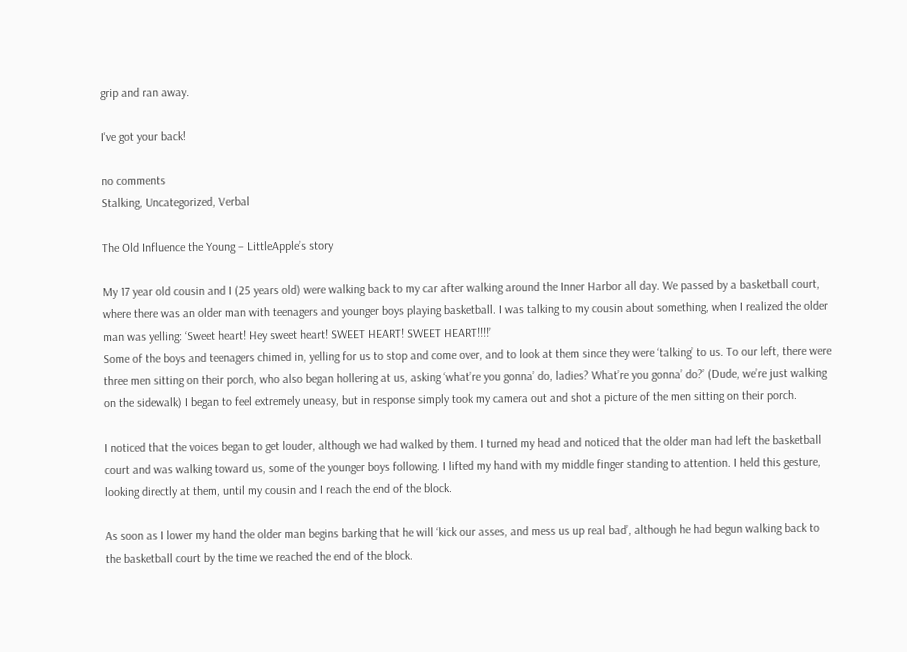grip and ran away.

I've got your back!

no comments
Stalking, Uncategorized, Verbal

The Old Influence the Young – LittleApple’s story

My 17 year old cousin and I (25 years old) were walking back to my car after walking around the Inner Harbor all day. We passed by a basketball court, where there was an older man with teenagers and younger boys playing basketball. I was talking to my cousin about something, when I realized the older man was yelling: ‘Sweet heart! Hey sweet heart! SWEET HEART! SWEET HEART!!!!’
Some of the boys and teenagers chimed in, yelling for us to stop and come over, and to look at them since they were ‘talking’ to us. To our left, there were three men sitting on their porch, who also began hollering at us, asking ‘what’re you gonna’ do, ladies? What’re you gonna’ do?’ (Dude, we’re just walking on the sidewalk) I began to feel extremely uneasy, but in response simply took my camera out and shot a picture of the men sitting on their porch.

I noticed that the voices began to get louder, although we had walked by them. I turned my head and noticed that the older man had left the basketball court and was walking toward us, some of the younger boys following. I lifted my hand with my middle finger standing to attention. I held this gesture, looking directly at them, until my cousin and I reach the end of the block.

As soon as I lower my hand the older man begins barking that he will ‘kick our asses, and mess us up real bad’, although he had begun walking back to the basketball court by the time we reached the end of the block.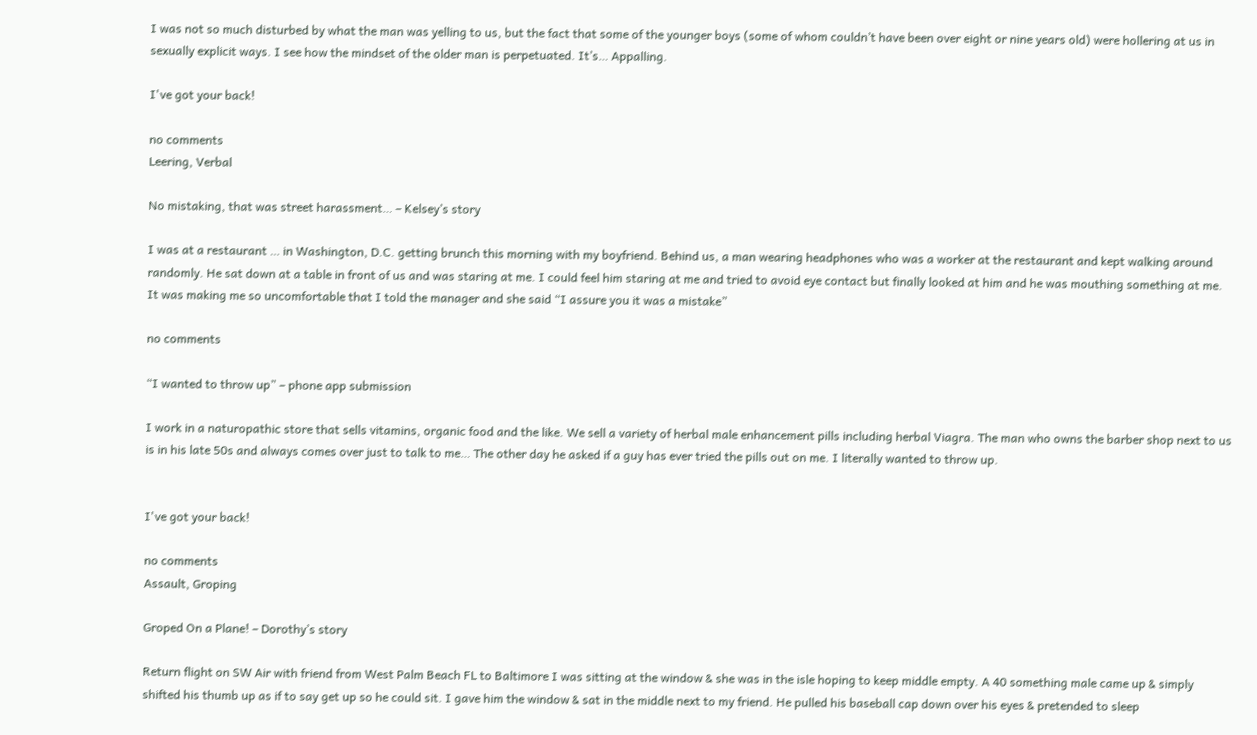I was not so much disturbed by what the man was yelling to us, but the fact that some of the younger boys (some of whom couldn’t have been over eight or nine years old) were hollering at us in sexually explicit ways. I see how the mindset of the older man is perpetuated. It’s… Appalling.

I've got your back!

no comments
Leering, Verbal

No mistaking, that was street harassment… – Kelsey’s story

I was at a restaurant … in Washington, D.C. getting brunch this morning with my boyfriend. Behind us, a man wearing headphones who was a worker at the restaurant and kept walking around randomly. He sat down at a table in front of us and was staring at me. I could feel him staring at me and tried to avoid eye contact but finally looked at him and he was mouthing something at me. It was making me so uncomfortable that I told the manager and she said “I assure you it was a mistake”

no comments

“I wanted to throw up” – phone app submission

I work in a naturopathic store that sells vitamins, organic food and the like. We sell a variety of herbal male enhancement pills including herbal Viagra. The man who owns the barber shop next to us is in his late 50s and always comes over just to talk to me… The other day he asked if a guy has ever tried the pills out on me. I literally wanted to throw up.


I've got your back!

no comments
Assault, Groping

Groped On a Plane! – Dorothy’s story

Return flight on SW Air with friend from West Palm Beach FL to Baltimore I was sitting at the window & she was in the isle hoping to keep middle empty. A 40 something male came up & simply shifted his thumb up as if to say get up so he could sit. I gave him the window & sat in the middle next to my friend. He pulled his baseball cap down over his eyes & pretended to sleep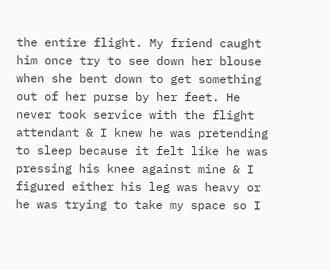the entire flight. My friend caught him once try to see down her blouse when she bent down to get something out of her purse by her feet. He never took service with the flight attendant & I knew he was pretending to sleep because it felt like he was pressing his knee against mine & I figured either his leg was heavy or he was trying to take my space so I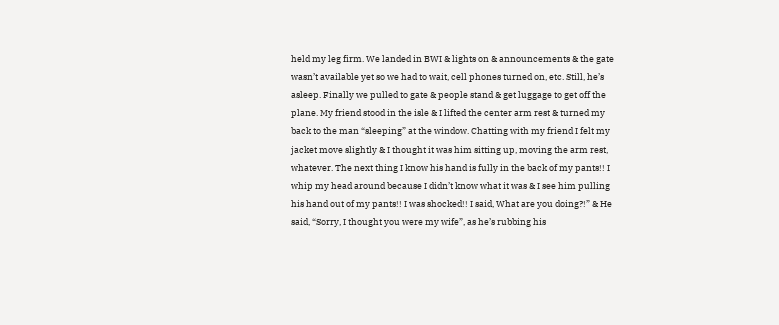held my leg firm. We landed in BWI & lights on & announcements & the gate wasn’t available yet so we had to wait, cell phones turned on, etc. Still, he’s asleep. Finally we pulled to gate & people stand & get luggage to get off the plane. My friend stood in the isle & I lifted the center arm rest & turned my back to the man “sleeping” at the window. Chatting with my friend I felt my jacket move slightly & I thought it was him sitting up, moving the arm rest, whatever. The next thing I know his hand is fully in the back of my pants!! I whip my head around because I didn’t know what it was & I see him pulling his hand out of my pants!! I was shocked!! I said, What are you doing?!” & He said, “Sorry, I thought you were my wife”, as he’s rubbing his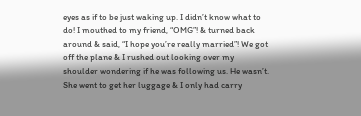eyes as if to be just waking up. I didn’t know what to do! I mouthed to my friend, “OMG”! & turned back around & said, “I hope you’re really married”! We got off the plane & I rushed out looking over my shoulder wondering if he was following us. He wasn’t. She went to get her luggage & I only had carry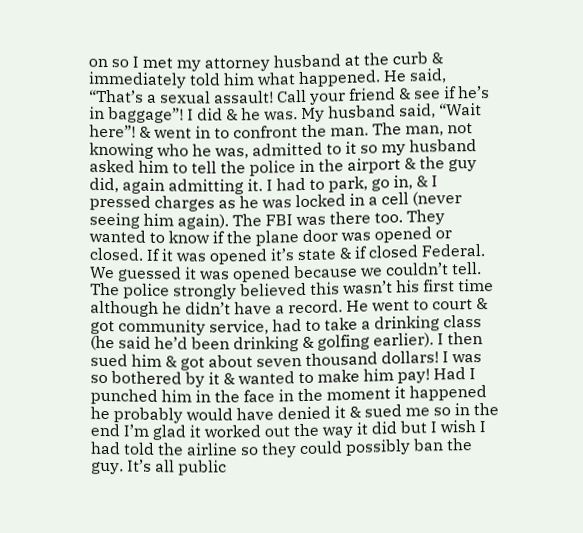on so I met my attorney husband at the curb & immediately told him what happened. He said, “That’s a sexual assault! Call your friend & see if he’s in baggage”! I did & he was. My husband said, “Wait here”! & went in to confront the man. The man, not knowing who he was, admitted to it so my husband asked him to tell the police in the airport & the guy did, again admitting it. I had to park, go in, & I pressed charges as he was locked in a cell (never seeing him again). The FBI was there too. They wanted to know if the plane door was opened or closed. If it was opened it’s state & if closed Federal. We guessed it was opened because we couldn’t tell. The police strongly believed this wasn’t his first time although he didn’t have a record. He went to court & got community service, had to take a drinking class (he said he’d been drinking & golfing earlier). I then sued him & got about seven thousand dollars! I was so bothered by it & wanted to make him pay! Had I punched him in the face in the moment it happened he probably would have denied it & sued me so in the end I’m glad it worked out the way it did but I wish I had told the airline so they could possibly ban the guy. It’s all public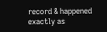record & happened exactly as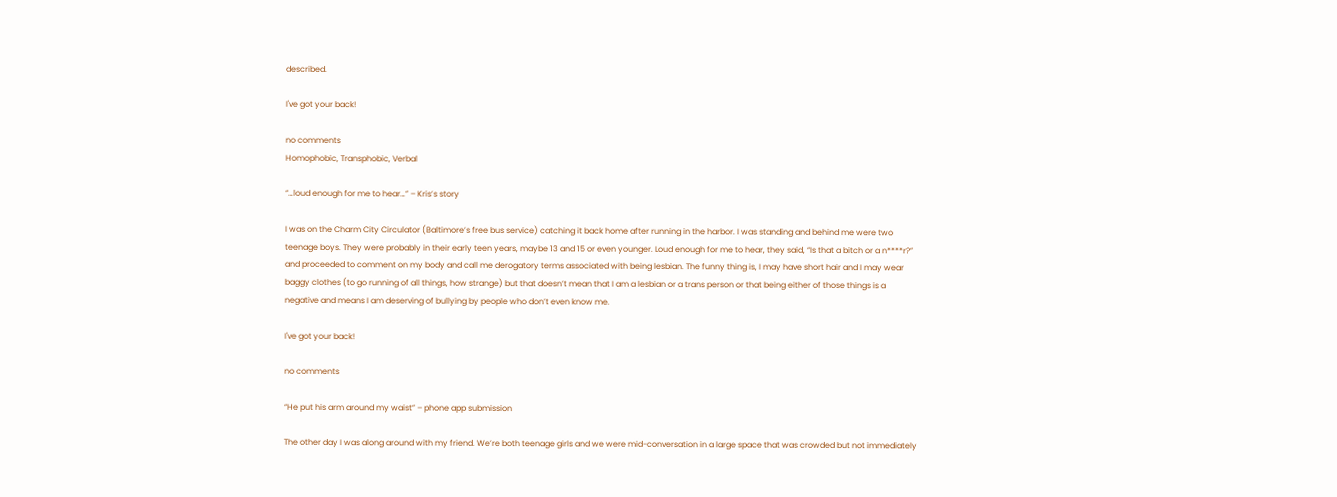described.

I've got your back!

no comments
Homophobic, Transphobic, Verbal

“…loud enough for me to hear…” – Kris’s story

I was on the Charm City Circulator (Baltimore’s free bus service) catching it back home after running in the harbor. I was standing and behind me were two teenage boys. They were probably in their early teen years, maybe 13 and 15 or even younger. Loud enough for me to hear, they said, “Is that a bitch or a n****r?” and proceeded to comment on my body and call me derogatory terms associated with being lesbian. The funny thing is, I may have short hair and I may wear baggy clothes (to go running of all things, how strange) but that doesn’t mean that I am a lesbian or a trans person or that being either of those things is a negative and means I am deserving of bullying by people who don’t even know me.

I've got your back!

no comments

“He put his arm around my waist” – phone app submission

The other day I was along around with my friend. We’re both teenage girls and we were mid-conversation in a large space that was crowded but not immediately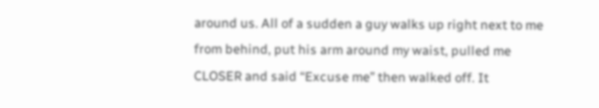around us. All of a sudden a guy walks up right next to me from behind, put his arm around my waist, pulled me CLOSER and said “Excuse me” then walked off. It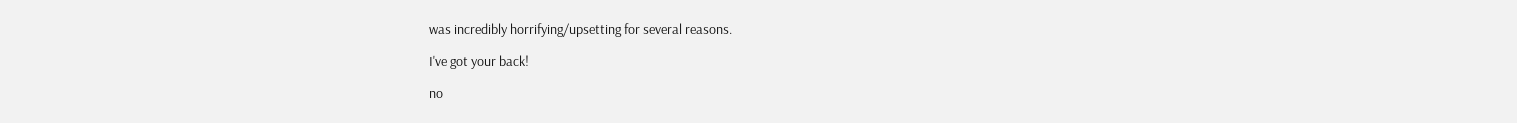was incredibly horrifying/upsetting for several reasons.

I've got your back!

no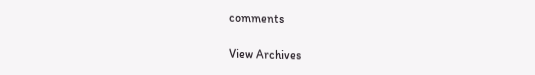comments

View Archives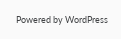Powered by WordPress